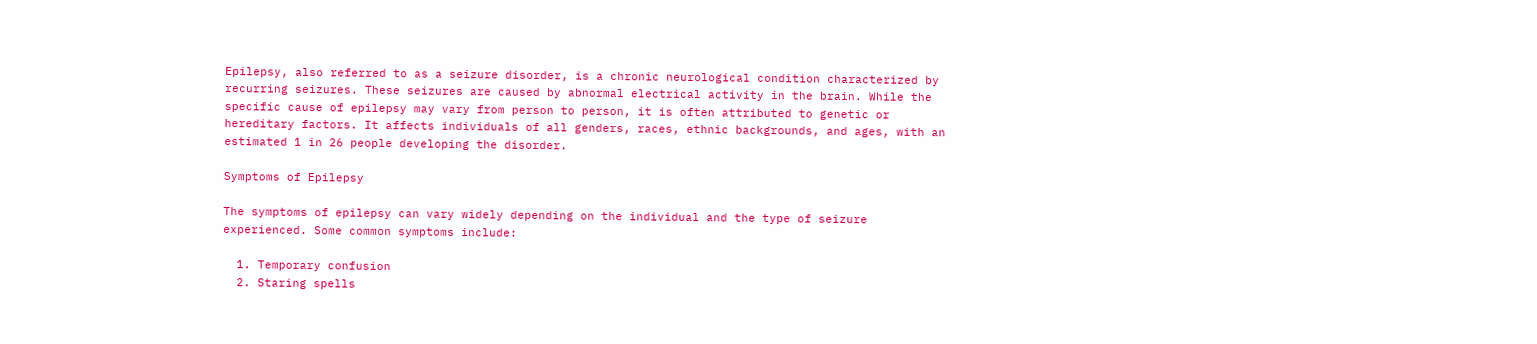Epilepsy, also referred to as a seizure disorder, is a chronic neurological condition characterized by recurring seizures. These seizures are caused by abnormal electrical activity in the brain. While the specific cause of epilepsy may vary from person to person, it is often attributed to genetic or hereditary factors. It affects individuals of all genders, races, ethnic backgrounds, and ages, with an estimated 1 in 26 people developing the disorder.

Symptoms of Epilepsy

The symptoms of epilepsy can vary widely depending on the individual and the type of seizure experienced. Some common symptoms include:

  1. Temporary confusion
  2. Staring spells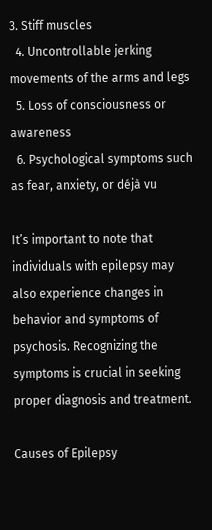3. Stiff muscles
  4. Uncontrollable jerking movements of the arms and legs
  5. Loss of consciousness or awareness
  6. Psychological symptoms such as fear, anxiety, or déjà vu

It’s important to note that individuals with epilepsy may also experience changes in behavior and symptoms of psychosis. Recognizing the symptoms is crucial in seeking proper diagnosis and treatment.

Causes of Epilepsy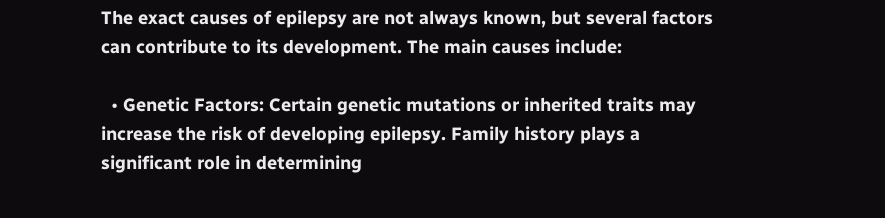The exact causes of epilepsy are not always known, but several factors can contribute to its development. The main causes include:

  • Genetic Factors: Certain genetic mutations or inherited traits may increase the risk of developing epilepsy. Family history plays a significant role in determining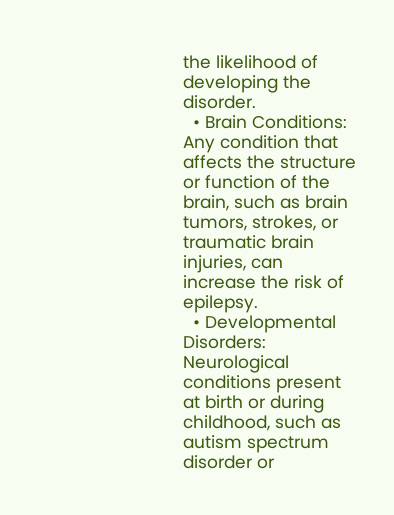the likelihood of developing the disorder.
  • Brain Conditions: Any condition that affects the structure or function of the brain, such as brain tumors, strokes, or traumatic brain injuries, can increase the risk of epilepsy.
  • Developmental Disorders: Neurological conditions present at birth or during childhood, such as autism spectrum disorder or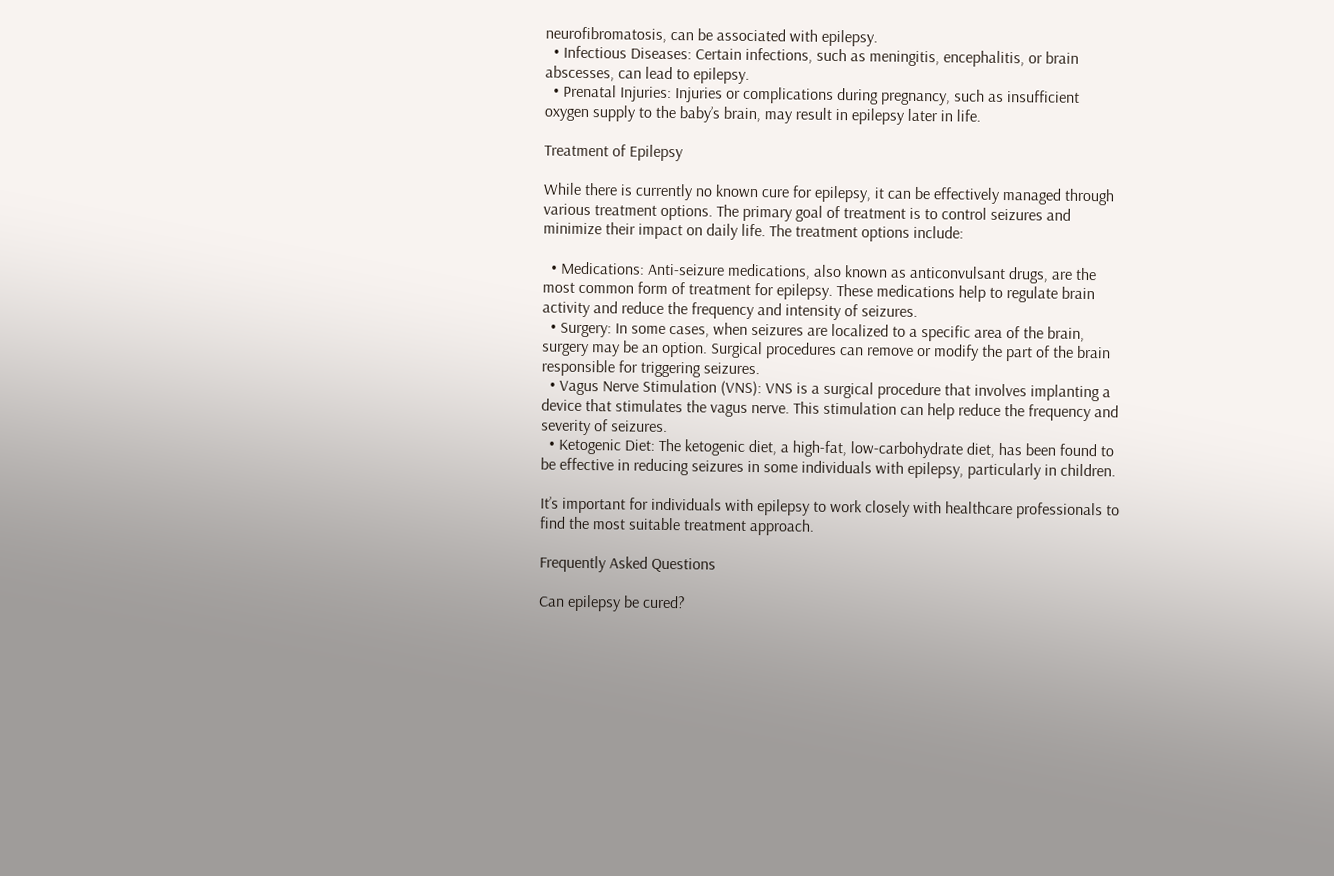neurofibromatosis, can be associated with epilepsy.
  • Infectious Diseases: Certain infections, such as meningitis, encephalitis, or brain abscesses, can lead to epilepsy.
  • Prenatal Injuries: Injuries or complications during pregnancy, such as insufficient oxygen supply to the baby’s brain, may result in epilepsy later in life.

Treatment of Epilepsy

While there is currently no known cure for epilepsy, it can be effectively managed through various treatment options. The primary goal of treatment is to control seizures and minimize their impact on daily life. The treatment options include:

  • Medications: Anti-seizure medications, also known as anticonvulsant drugs, are the most common form of treatment for epilepsy. These medications help to regulate brain activity and reduce the frequency and intensity of seizures.
  • Surgery: In some cases, when seizures are localized to a specific area of the brain, surgery may be an option. Surgical procedures can remove or modify the part of the brain responsible for triggering seizures.
  • Vagus Nerve Stimulation (VNS): VNS is a surgical procedure that involves implanting a device that stimulates the vagus nerve. This stimulation can help reduce the frequency and severity of seizures.
  • Ketogenic Diet: The ketogenic diet, a high-fat, low-carbohydrate diet, has been found to be effective in reducing seizures in some individuals with epilepsy, particularly in children.

It’s important for individuals with epilepsy to work closely with healthcare professionals to find the most suitable treatment approach.

Frequently Asked Questions

Can epilepsy be cured?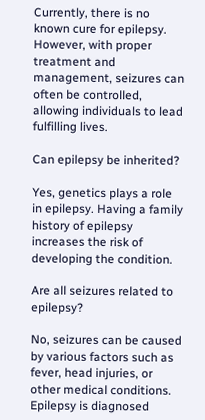Currently, there is no known cure for epilepsy. However, with proper treatment and management, seizures can often be controlled, allowing individuals to lead fulfilling lives.

Can epilepsy be inherited?

Yes, genetics plays a role in epilepsy. Having a family history of epilepsy increases the risk of developing the condition.

Are all seizures related to epilepsy?

No, seizures can be caused by various factors such as fever, head injuries, or other medical conditions. Epilepsy is diagnosed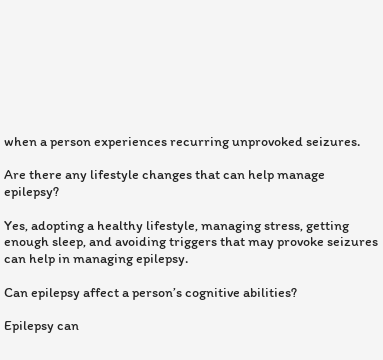when a person experiences recurring unprovoked seizures.

Are there any lifestyle changes that can help manage epilepsy?

Yes, adopting a healthy lifestyle, managing stress, getting enough sleep, and avoiding triggers that may provoke seizures can help in managing epilepsy.

Can epilepsy affect a person’s cognitive abilities?

Epilepsy can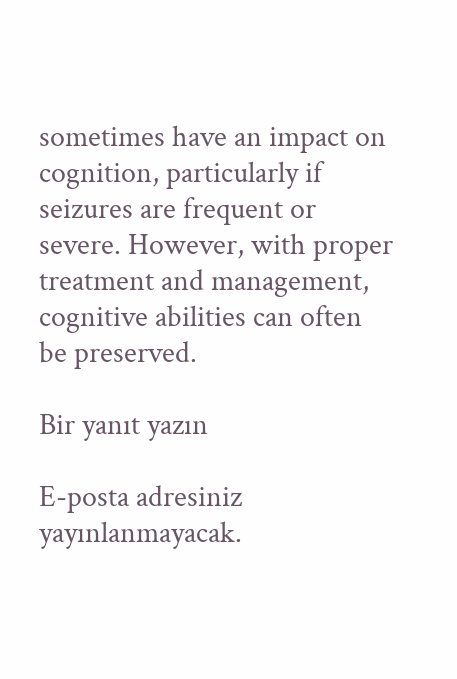sometimes have an impact on cognition, particularly if seizures are frequent or severe. However, with proper treatment and management, cognitive abilities can often be preserved.

Bir yanıt yazın

E-posta adresiniz yayınlanmayacak.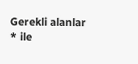Gerekli alanlar * ile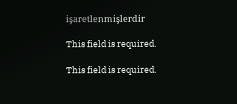işaretlenmişlerdir

This field is required.

This field is required.